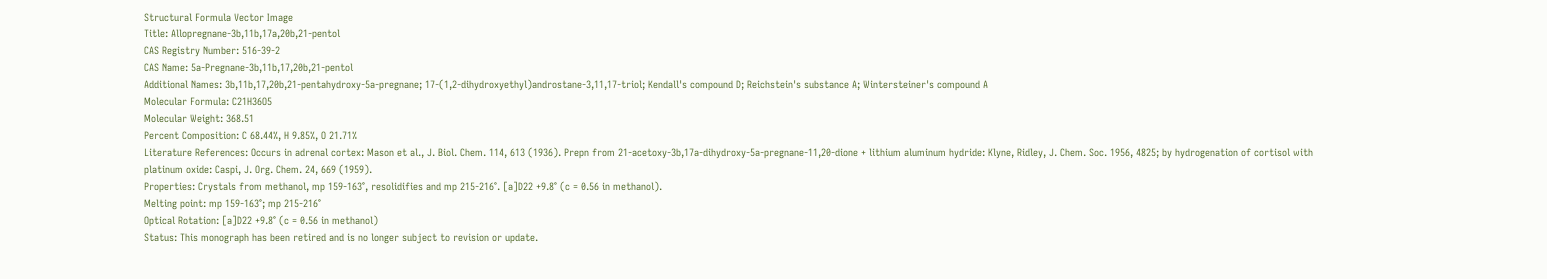Structural Formula Vector Image
Title: Allopregnane-3b,11b,17a,20b,21-pentol
CAS Registry Number: 516-39-2
CAS Name: 5a-Pregnane-3b,11b,17,20b,21-pentol
Additional Names: 3b,11b,17,20b,21-pentahydroxy-5a-pregnane; 17-(1,2-dihydroxyethyl)androstane-3,11,17-triol; Kendall's compound D; Reichstein's substance A; Wintersteiner's compound A
Molecular Formula: C21H36O5
Molecular Weight: 368.51
Percent Composition: C 68.44%, H 9.85%, O 21.71%
Literature References: Occurs in adrenal cortex: Mason et al., J. Biol. Chem. 114, 613 (1936). Prepn from 21-acetoxy-3b,17a-dihydroxy-5a-pregnane-11,20-dione + lithium aluminum hydride: Klyne, Ridley, J. Chem. Soc. 1956, 4825; by hydrogenation of cortisol with platinum oxide: Caspi, J. Org. Chem. 24, 669 (1959).
Properties: Crystals from methanol, mp 159-163°, resolidifies and mp 215-216°. [a]D22 +9.8° (c = 0.56 in methanol).
Melting point: mp 159-163°; mp 215-216°
Optical Rotation: [a]D22 +9.8° (c = 0.56 in methanol)
Status: This monograph has been retired and is no longer subject to revision or update.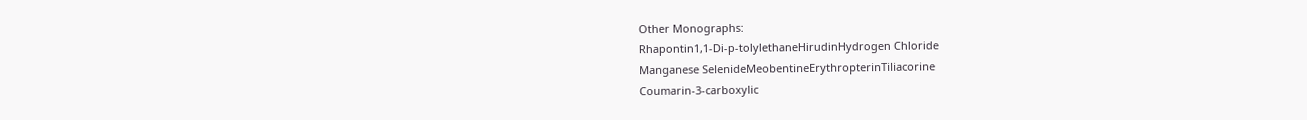Other Monographs:
Rhapontin1,1-Di-p-tolylethaneHirudinHydrogen Chloride
Manganese SelenideMeobentineErythropterinTiliacorine
Coumarin-3-carboxylic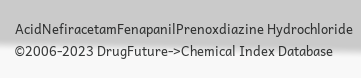AcidNefiracetamFenapanilPrenoxdiazine Hydrochloride
©2006-2023 DrugFuture->Chemical Index Database